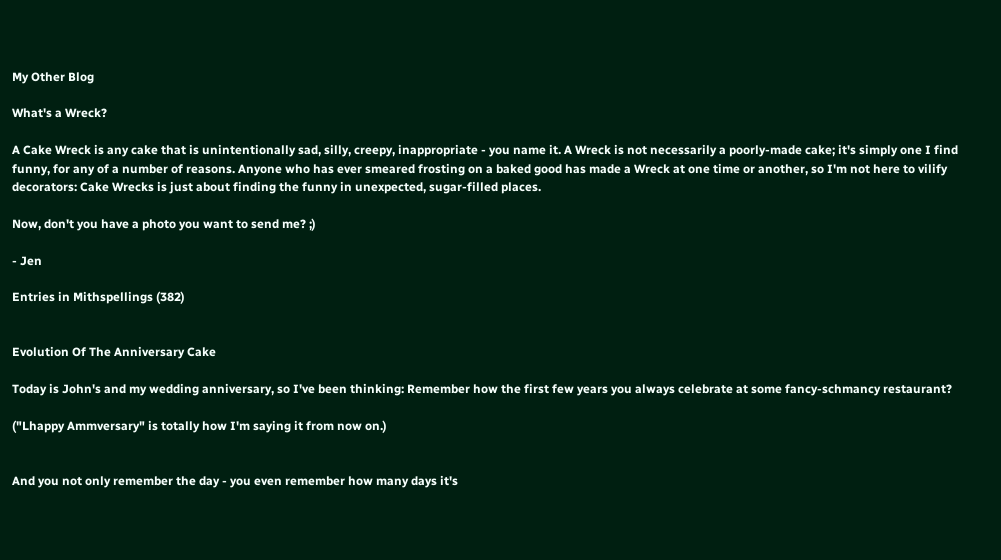My Other Blog

What's a Wreck?

A Cake Wreck is any cake that is unintentionally sad, silly, creepy, inappropriate - you name it. A Wreck is not necessarily a poorly-made cake; it's simply one I find funny, for any of a number of reasons. Anyone who has ever smeared frosting on a baked good has made a Wreck at one time or another, so I'm not here to vilify decorators: Cake Wrecks is just about finding the funny in unexpected, sugar-filled places.

Now, don't you have a photo you want to send me? ;)

- Jen

Entries in Mithspellings (382)


Evolution Of The Anniversary Cake

Today is John's and my wedding anniversary, so I've been thinking: Remember how the first few years you always celebrate at some fancy-schmancy restaurant?

("Lhappy Ammversary" is totally how I'm saying it from now on.)


And you not only remember the day - you even remember how many days it's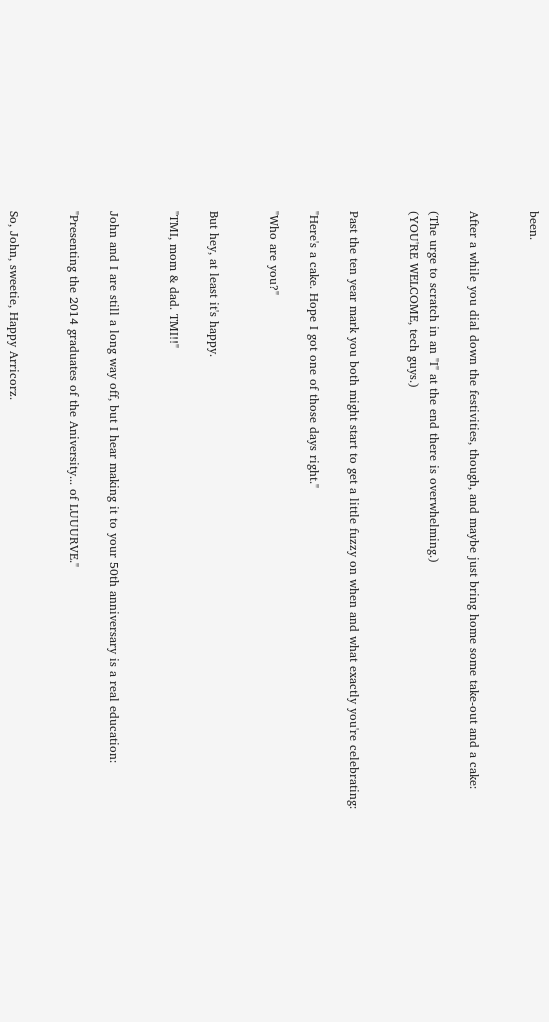been.


After a while you dial down the festivities, though, and maybe just bring home some take-out and a cake:

(The urge to scratch in an "I" at the end there is overwhelming.)
(YOU'RE WELCOME, tech guys.)


Past the ten year mark you both might start to get a little fuzzy on when and what exactly you're celebrating:

"Here's a cake. Hope I got one of those days right."

"Who are you?"


But hey, at least it's happy.

"TMI, mom & dad. TMI!!"


John and I are still a long way off, but I hear making it to your 50th anniversary is a real education:

"Presenting the 2014 graduates of the Aniversity... of LUUURVE."


So, John, sweetie, Happy Arricorz.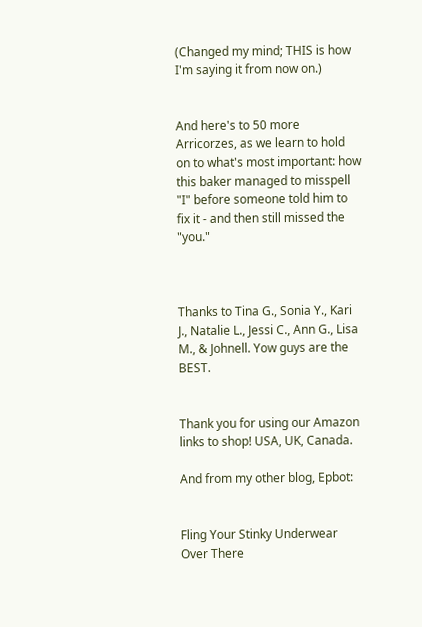(Changed my mind; THIS is how I'm saying it from now on.)


And here's to 50 more Arricorzes, as we learn to hold on to what's most important: how this baker managed to misspell "I" before someone told him to fix it - and then still missed the "you."



Thanks to Tina G., Sonia Y., Kari J., Natalie L., Jessi C., Ann G., Lisa M., & Johnell. Yow guys are the BEST.


Thank you for using our Amazon links to shop! USA, UK, Canada.

And from my other blog, Epbot:


Fling Your Stinky Underwear Over There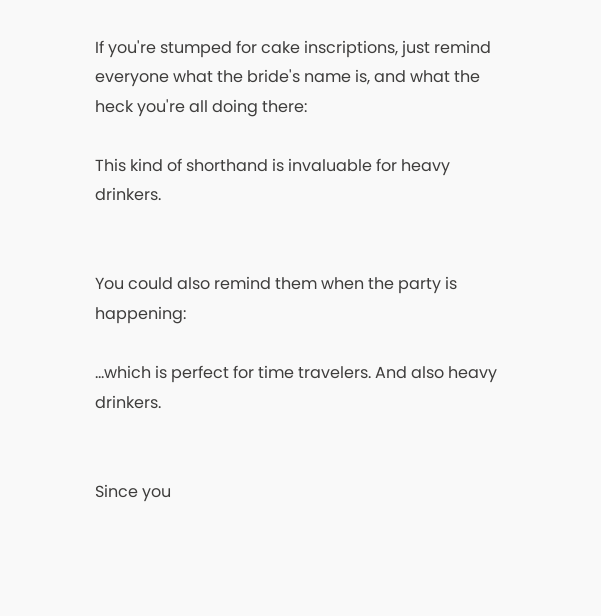If you're stumped for cake inscriptions, just remind everyone what the bride's name is, and what the heck you're all doing there:

This kind of shorthand is invaluable for heavy drinkers.


You could also remind them when the party is happening:

...which is perfect for time travelers. And also heavy drinkers.


Since you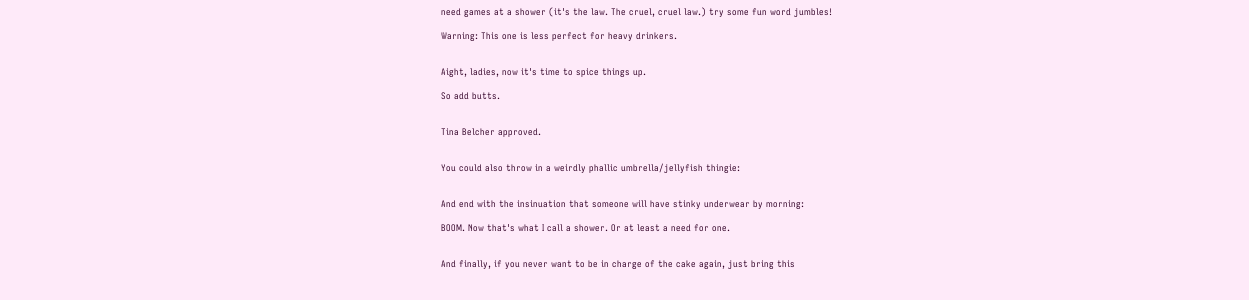need games at a shower (it's the law. The cruel, cruel law.) try some fun word jumbles!

Warning: This one is less perfect for heavy drinkers.


Aight, ladies, now it's time to spice things up.

So add butts.


Tina Belcher approved.


You could also throw in a weirdly phallic umbrella/jellyfish thingie:


And end with the insinuation that someone will have stinky underwear by morning:

BOOM. Now that's what I call a shower. Or at least a need for one.


And finally, if you never want to be in charge of the cake again, just bring this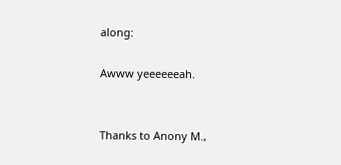along:

Awww yeeeeeeah.


Thanks to Anony M.,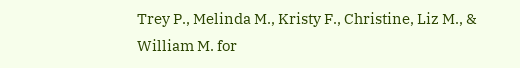Trey P., Melinda M., Kristy F., Christine, Liz M., & William M. for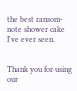the best ransom-note shower cake I've ever seen.


Thank you for using our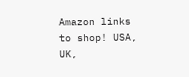Amazon links to shop! USA, UK,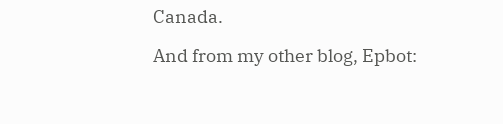Canada.

And from my other blog, Epbot: